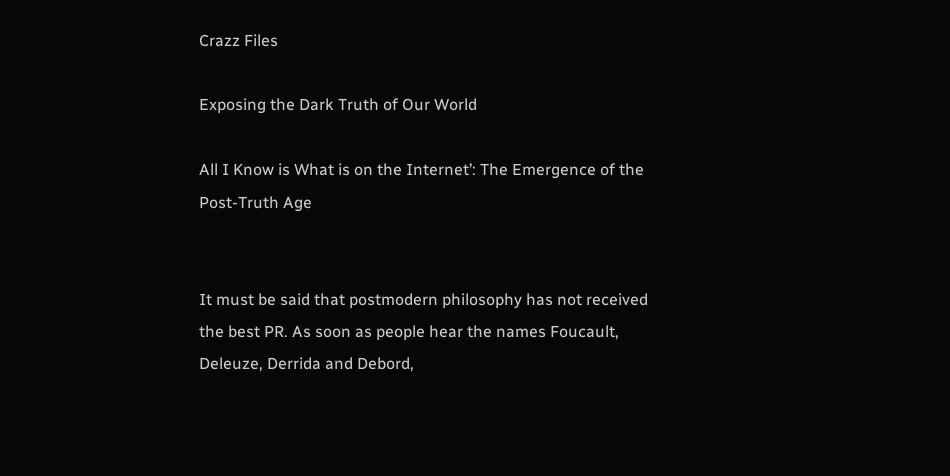Crazz Files

Exposing the Dark Truth of Our World

All I Know is What is on the Internet’: The Emergence of the Post-Truth Age


It must be said that postmodern philosophy has not received the best PR. As soon as people hear the names Foucault, Deleuze, Derrida and Debord,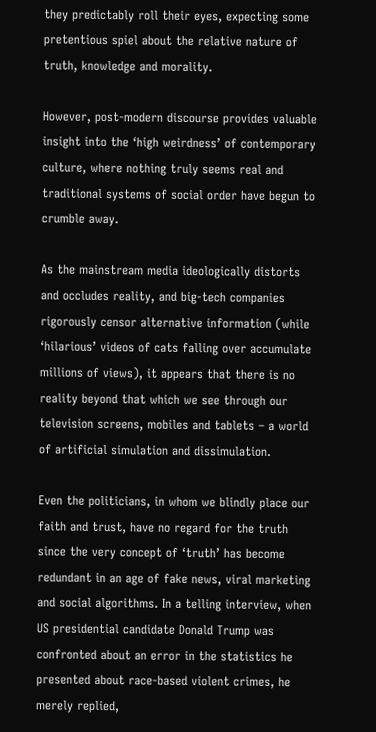they predictably roll their eyes, expecting some pretentious spiel about the relative nature of truth, knowledge and morality.

However, post-modern discourse provides valuable insight into the ‘high weirdness’ of contemporary culture, where nothing truly seems real and traditional systems of social order have begun to crumble away.

As the mainstream media ideologically distorts and occludes reality, and big-tech companies rigorously censor alternative information (while ‘hilarious’ videos of cats falling over accumulate millions of views), it appears that there is no reality beyond that which we see through our television screens, mobiles and tablets – a world of artificial simulation and dissimulation.

Even the politicians, in whom we blindly place our faith and trust, have no regard for the truth since the very concept of ‘truth’ has become redundant in an age of fake news, viral marketing and social algorithms. In a telling interview, when US presidential candidate Donald Trump was confronted about an error in the statistics he presented about race-based violent crimes, he merely replied,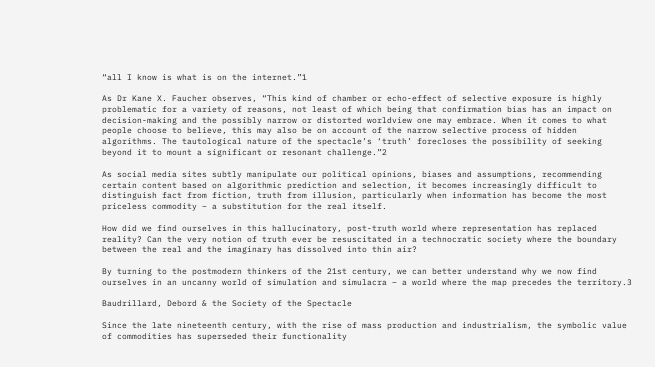“all I know is what is on the internet.”1

As Dr Kane X. Faucher observes, “This kind of chamber or echo-effect of selective exposure is highly problematic for a variety of reasons, not least of which being that confirmation bias has an impact on decision-making and the possibly narrow or distorted worldview one may embrace. When it comes to what people choose to believe, this may also be on account of the narrow selective process of hidden algorithms. The tautological nature of the spectacle’s ‘truth’ forecloses the possibility of seeking beyond it to mount a significant or resonant challenge.”2

As social media sites subtly manipulate our political opinions, biases and assumptions, recommending certain content based on algorithmic prediction and selection, it becomes increasingly difficult to distinguish fact from fiction, truth from illusion, particularly when information has become the most priceless commodity – a substitution for the real itself.

How did we find ourselves in this hallucinatory, post-truth world where representation has replaced reality? Can the very notion of truth ever be resuscitated in a technocratic society where the boundary between the real and the imaginary has dissolved into thin air?

By turning to the postmodern thinkers of the 21st century, we can better understand why we now find ourselves in an uncanny world of simulation and simulacra – a world where the map precedes the territory.3

Baudrillard, Debord & the Society of the Spectacle

Since the late nineteenth century, with the rise of mass production and industrialism, the symbolic value of commodities has superseded their functionality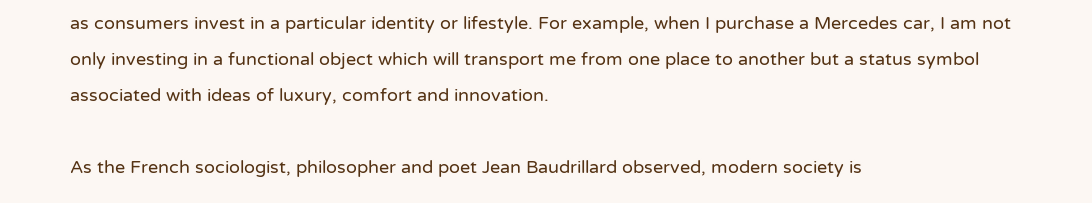as consumers invest in a particular identity or lifestyle. For example, when I purchase a Mercedes car, I am not only investing in a functional object which will transport me from one place to another but a status symbol associated with ideas of luxury, comfort and innovation.

As the French sociologist, philosopher and poet Jean Baudrillard observed, modern society is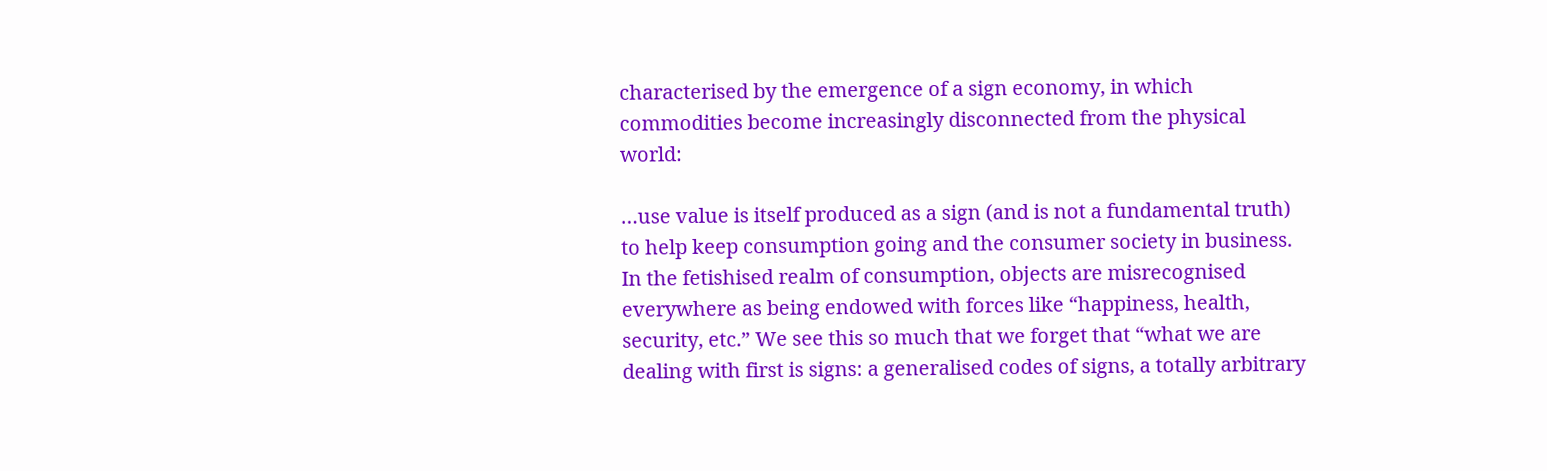characterised by the emergence of a sign economy, in which commodities become increasingly disconnected from the physical world:

…use value is itself produced as a sign (and is not a fundamental truth) to help keep consumption going and the consumer society in business. In the fetishised realm of consumption, objects are misrecognised everywhere as being endowed with forces like “happiness, health, security, etc.” We see this so much that we forget that “what we are dealing with first is signs: a generalised codes of signs, a totally arbitrary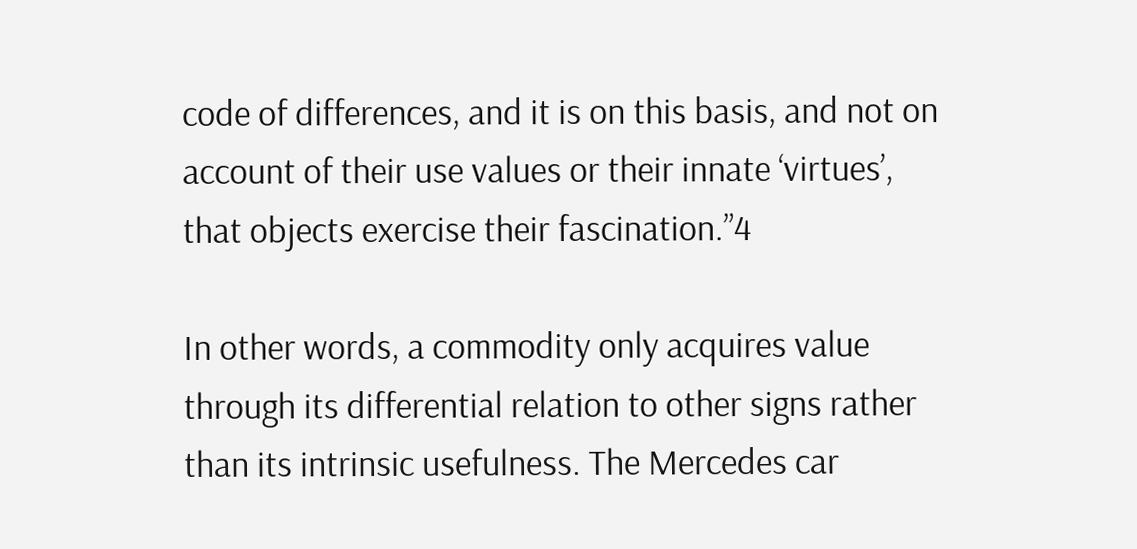code of differences, and it is on this basis, and not on account of their use values or their innate ‘virtues’, that objects exercise their fascination.”4

In other words, a commodity only acquires value through its differential relation to other signs rather than its intrinsic usefulness. The Mercedes car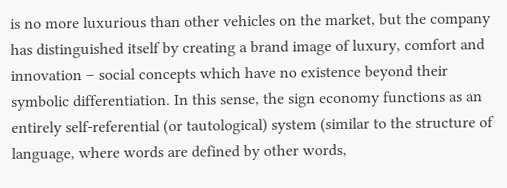is no more luxurious than other vehicles on the market, but the company has distinguished itself by creating a brand image of luxury, comfort and innovation – social concepts which have no existence beyond their symbolic differentiation. In this sense, the sign economy functions as an entirely self-referential (or tautological) system (similar to the structure of language, where words are defined by other words,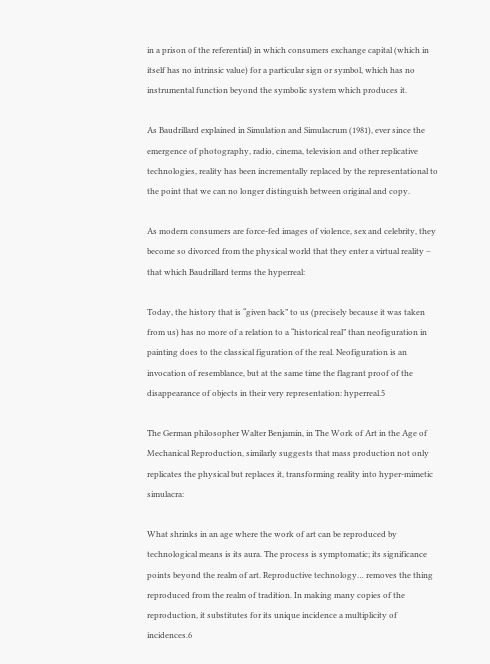in a prison of the referential) in which consumers exchange capital (which in itself has no intrinsic value) for a particular sign or symbol, which has no instrumental function beyond the symbolic system which produces it.

As Baudrillard explained in Simulation and Simulacrum (1981), ever since the emergence of photography, radio, cinema, television and other replicative technologies, reality has been incrementally replaced by the representational to the point that we can no longer distinguish between original and copy.

As modern consumers are force-fed images of violence, sex and celebrity, they become so divorced from the physical world that they enter a virtual reality – that which Baudrillard terms the hyperreal:

Today, the history that is “given back” to us (precisely because it was taken from us) has no more of a relation to a “historical real” than neofiguration in painting does to the classical figuration of the real. Neofiguration is an invocation of resemblance, but at the same time the flagrant proof of the disappearance of objects in their very representation: hyperreal.5

The German philosopher Walter Benjamin, in The Work of Art in the Age of Mechanical Reproduction, similarly suggests that mass production not only replicates the physical but replaces it, transforming reality into hyper-mimetic simulacra:

What shrinks in an age where the work of art can be reproduced by technological means is its aura. The process is symptomatic; its significance points beyond the realm of art. Reproductive technology… removes the thing reproduced from the realm of tradition. In making many copies of the reproduction, it substitutes for its unique incidence a multiplicity of incidences.6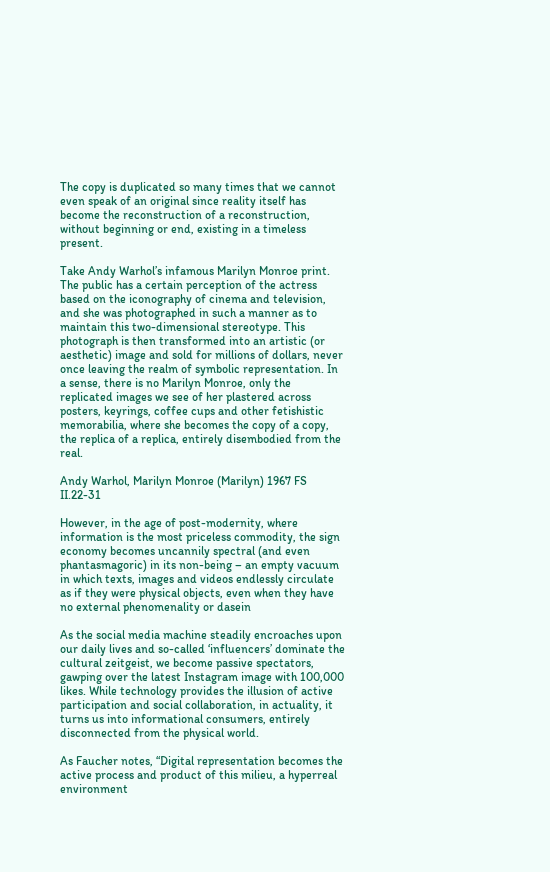The copy is duplicated so many times that we cannot even speak of an original since reality itself has become the reconstruction of a reconstruction, without beginning or end, existing in a timeless present.

Take Andy Warhol’s infamous Marilyn Monroe print. The public has a certain perception of the actress based on the iconography of cinema and television, and she was photographed in such a manner as to maintain this two-dimensional stereotype. This photograph is then transformed into an artistic (or aesthetic) image and sold for millions of dollars, never once leaving the realm of symbolic representation. In a sense, there is no Marilyn Monroe, only the replicated images we see of her plastered across posters, keyrings, coffee cups and other fetishistic memorabilia, where she becomes the copy of a copy, the replica of a replica, entirely disembodied from the real.

Andy Warhol, Marilyn Monroe (Marilyn) 1967 FS II.22-31

However, in the age of post-modernity, where information is the most priceless commodity, the sign economy becomes uncannily spectral (and even phantasmagoric) in its non-being – an empty vacuum in which texts, images and videos endlessly circulate as if they were physical objects, even when they have no external phenomenality or dasein

As the social media machine steadily encroaches upon our daily lives and so-called ‘influencers’ dominate the cultural zeitgeist, we become passive spectators, gawping over the latest Instagram image with 100,000 likes. While technology provides the illusion of active participation and social collaboration, in actuality, it turns us into informational consumers, entirely disconnected from the physical world.

As Faucher notes, “Digital representation becomes the active process and product of this milieu, a hyperreal environment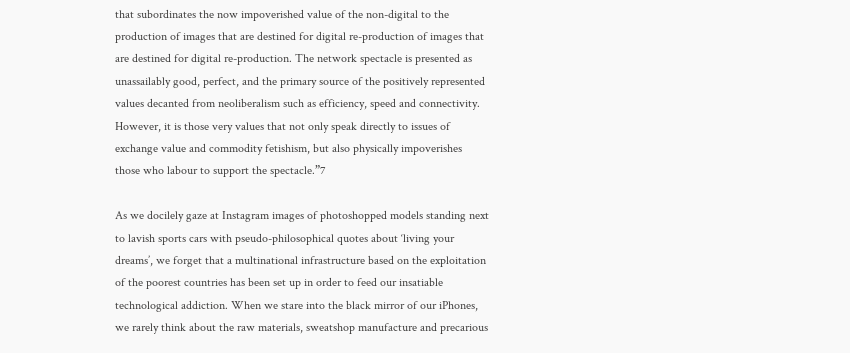that subordinates the now impoverished value of the non-digital to the production of images that are destined for digital re-production of images that are destined for digital re-production. The network spectacle is presented as unassailably good, perfect, and the primary source of the positively represented values decanted from neoliberalism such as efficiency, speed and connectivity. However, it is those very values that not only speak directly to issues of exchange value and commodity fetishism, but also physically impoverishes those who labour to support the spectacle.”7

As we docilely gaze at Instagram images of photoshopped models standing next to lavish sports cars with pseudo-philosophical quotes about ‘living your dreams’, we forget that a multinational infrastructure based on the exploitation of the poorest countries has been set up in order to feed our insatiable technological addiction. When we stare into the black mirror of our iPhones, we rarely think about the raw materials, sweatshop manufacture and precarious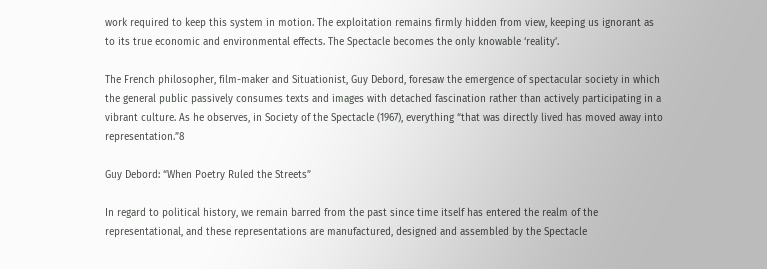work required to keep this system in motion. The exploitation remains firmly hidden from view, keeping us ignorant as to its true economic and environmental effects. The Spectacle becomes the only knowable ‘reality’.

The French philosopher, film-maker and Situationist, Guy Debord, foresaw the emergence of spectacular society in which the general public passively consumes texts and images with detached fascination rather than actively participating in a vibrant culture. As he observes, in Society of the Spectacle (1967), everything “that was directly lived has moved away into representation.”8

Guy Debord: “When Poetry Ruled the Streets”

In regard to political history, we remain barred from the past since time itself has entered the realm of the representational, and these representations are manufactured, designed and assembled by the Spectacle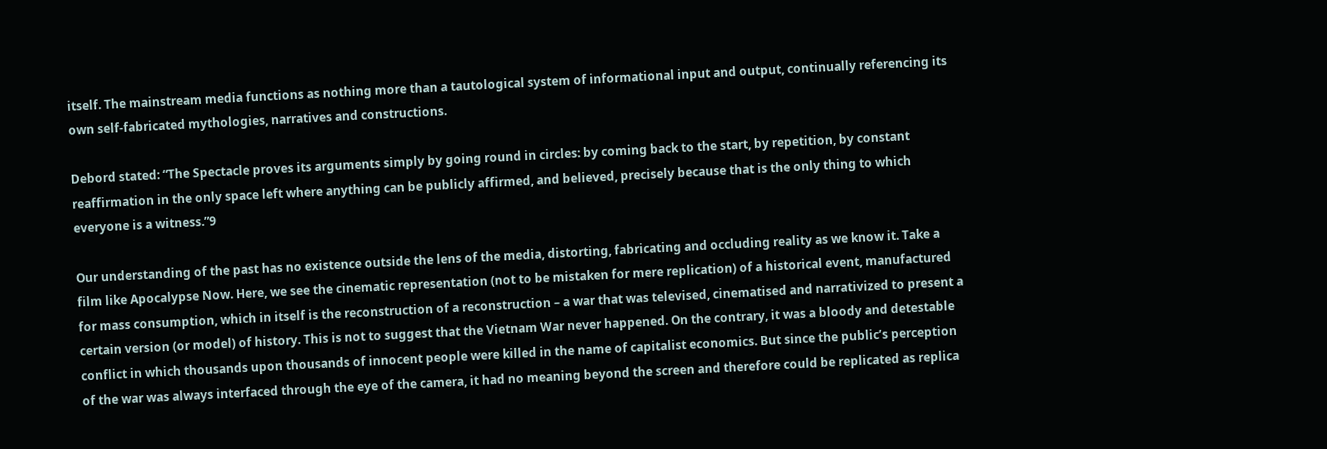itself. The mainstream media functions as nothing more than a tautological system of informational input and output, continually referencing its own self-fabricated mythologies, narratives and constructions.

Debord stated: “The Spectacle proves its arguments simply by going round in circles: by coming back to the start, by repetition, by constant reaffirmation in the only space left where anything can be publicly affirmed, and believed, precisely because that is the only thing to which everyone is a witness.”9

Our understanding of the past has no existence outside the lens of the media, distorting, fabricating and occluding reality as we know it. Take a film like Apocalypse Now. Here, we see the cinematic representation (not to be mistaken for mere replication) of a historical event, manufactured for mass consumption, which in itself is the reconstruction of a reconstruction – a war that was televised, cinematised and narrativized to present a certain version (or model) of history. This is not to suggest that the Vietnam War never happened. On the contrary, it was a bloody and detestable conflict in which thousands upon thousands of innocent people were killed in the name of capitalist economics. But since the public’s perception of the war was always interfaced through the eye of the camera, it had no meaning beyond the screen and therefore could be replicated as replica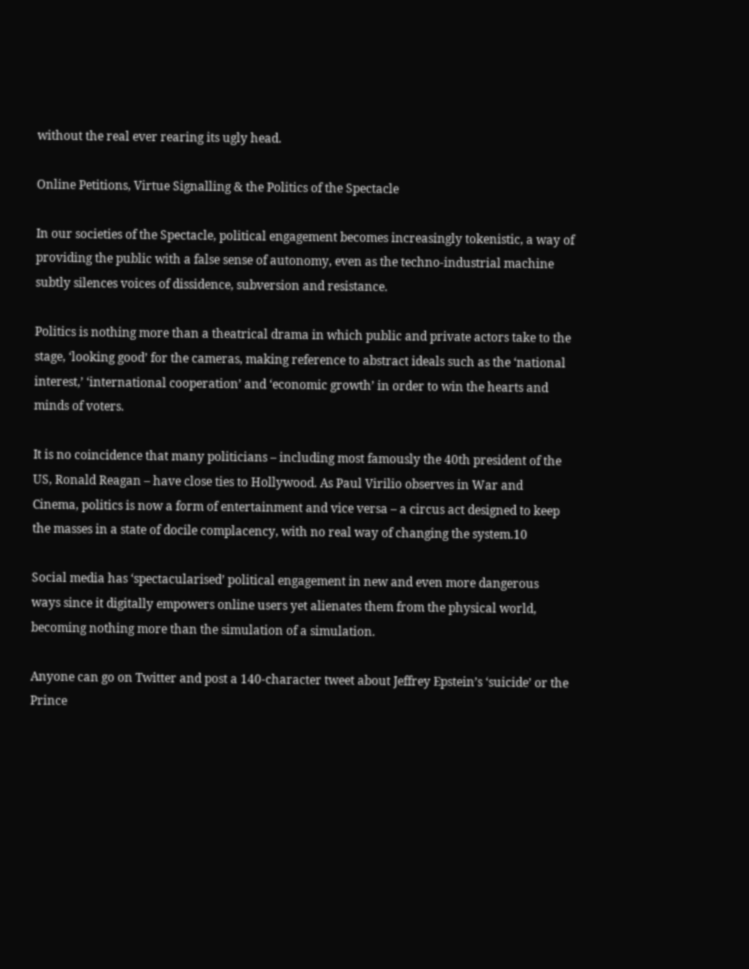without the real ever rearing its ugly head.

Online Petitions, Virtue Signalling & the Politics of the Spectacle

In our societies of the Spectacle, political engagement becomes increasingly tokenistic, a way of providing the public with a false sense of autonomy, even as the techno-industrial machine subtly silences voices of dissidence, subversion and resistance.

Politics is nothing more than a theatrical drama in which public and private actors take to the stage, ‘looking good’ for the cameras, making reference to abstract ideals such as the ‘national interest,’ ‘international cooperation’ and ‘economic growth’ in order to win the hearts and minds of voters.

It is no coincidence that many politicians – including most famously the 40th president of the US, Ronald Reagan – have close ties to Hollywood. As Paul Virilio observes in War and Cinema, politics is now a form of entertainment and vice versa – a circus act designed to keep the masses in a state of docile complacency, with no real way of changing the system.10

Social media has ‘spectacularised’ political engagement in new and even more dangerous ways since it digitally empowers online users yet alienates them from the physical world, becoming nothing more than the simulation of a simulation.

Anyone can go on Twitter and post a 140-character tweet about Jeffrey Epstein’s ‘suicide’ or the Prince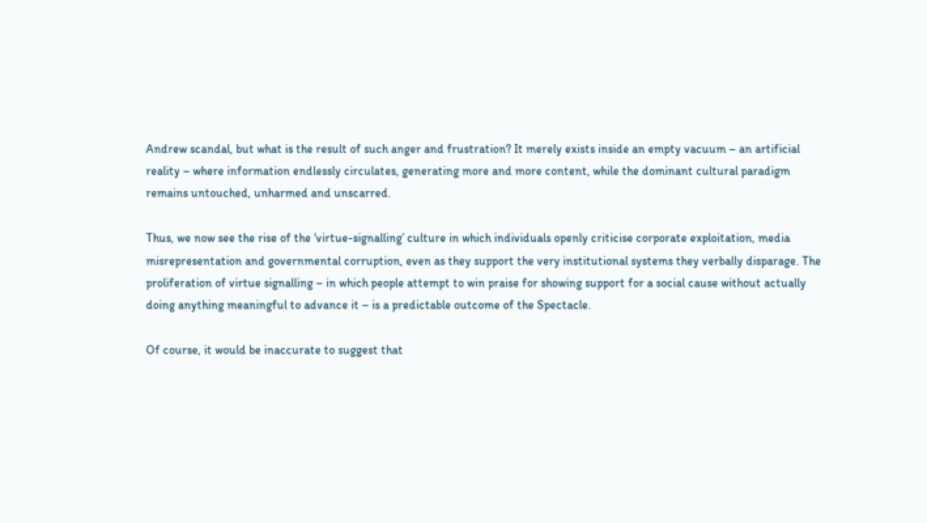Andrew scandal, but what is the result of such anger and frustration? It merely exists inside an empty vacuum – an artificial reality – where information endlessly circulates, generating more and more content, while the dominant cultural paradigm remains untouched, unharmed and unscarred.

Thus, we now see the rise of the ‘virtue-signalling’ culture in which individuals openly criticise corporate exploitation, media misrepresentation and governmental corruption, even as they support the very institutional systems they verbally disparage. The proliferation of virtue signalling – in which people attempt to win praise for showing support for a social cause without actually doing anything meaningful to advance it – is a predictable outcome of the Spectacle.

Of course, it would be inaccurate to suggest that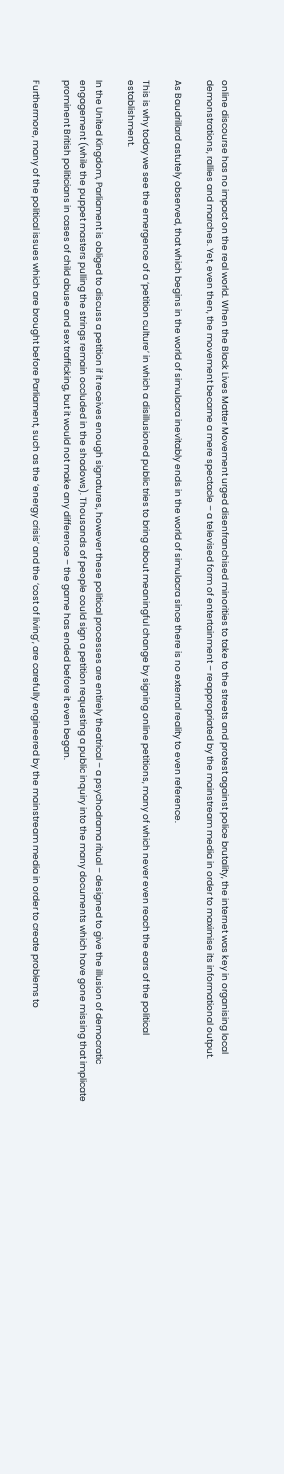online discourse has no impact on the real world. When the Black Lives Matter Movement urged disenfranchised minorities to take to the streets and protest against police brutality, the internet was key in organising local demonstrations, rallies and marches. Yet, even then, the movement became a mere spectacle – a televised form of entertainment – reappropriated by the mainstream media in order to maximise its informational output.

As Baudrillard astutely observed, that which begins in the world of simulacra inevitably ends in the world of simulacra since there is no external reality to even reference.

This is why today we see the emergence of a ‘petition culture’ in which a disillusioned public tries to bring about meaningful change by signing online petitions, many of which never even reach the ears of the political establishment.

In the United Kingdom, Parliament is obliged to discuss a petition if it receives enough signatures, however these political processes are entirely theatrical – a psychodrama ritual – designed to give the illusion of democratic engagement (while the puppet masters pulling the strings remain occluded in the shadows). Thousands of people could sign a petition requesting a public inquiry into the many documents which have gone missing that implicate prominent British politicians in cases of child abuse and sex trafficking, but it would not make any difference – the game has ended before it even began.

Furthermore, many of the political issues which are brought before Parliament, such as the ‘energy crisis’ and the ‘cost of living’, are carefully engineered by the mainstream media in order to create problems to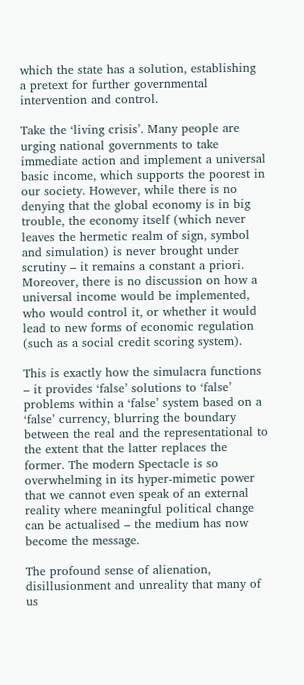which the state has a solution, establishing a pretext for further governmental intervention and control.

Take the ‘living crisis’. Many people are urging national governments to take immediate action and implement a universal basic income, which supports the poorest in our society. However, while there is no denying that the global economy is in big trouble, the economy itself (which never leaves the hermetic realm of sign, symbol and simulation) is never brought under scrutiny – it remains a constant a priori. Moreover, there is no discussion on how a universal income would be implemented, who would control it, or whether it would lead to new forms of economic regulation (such as a social credit scoring system).

This is exactly how the simulacra functions – it provides ‘false’ solutions to ‘false’ problems within a ‘false’ system based on a ‘false’ currency, blurring the boundary between the real and the representational to the extent that the latter replaces the former. The modern Spectacle is so overwhelming in its hyper-mimetic power that we cannot even speak of an external reality where meaningful political change can be actualised – the medium has now become the message.

The profound sense of alienation, disillusionment and unreality that many of us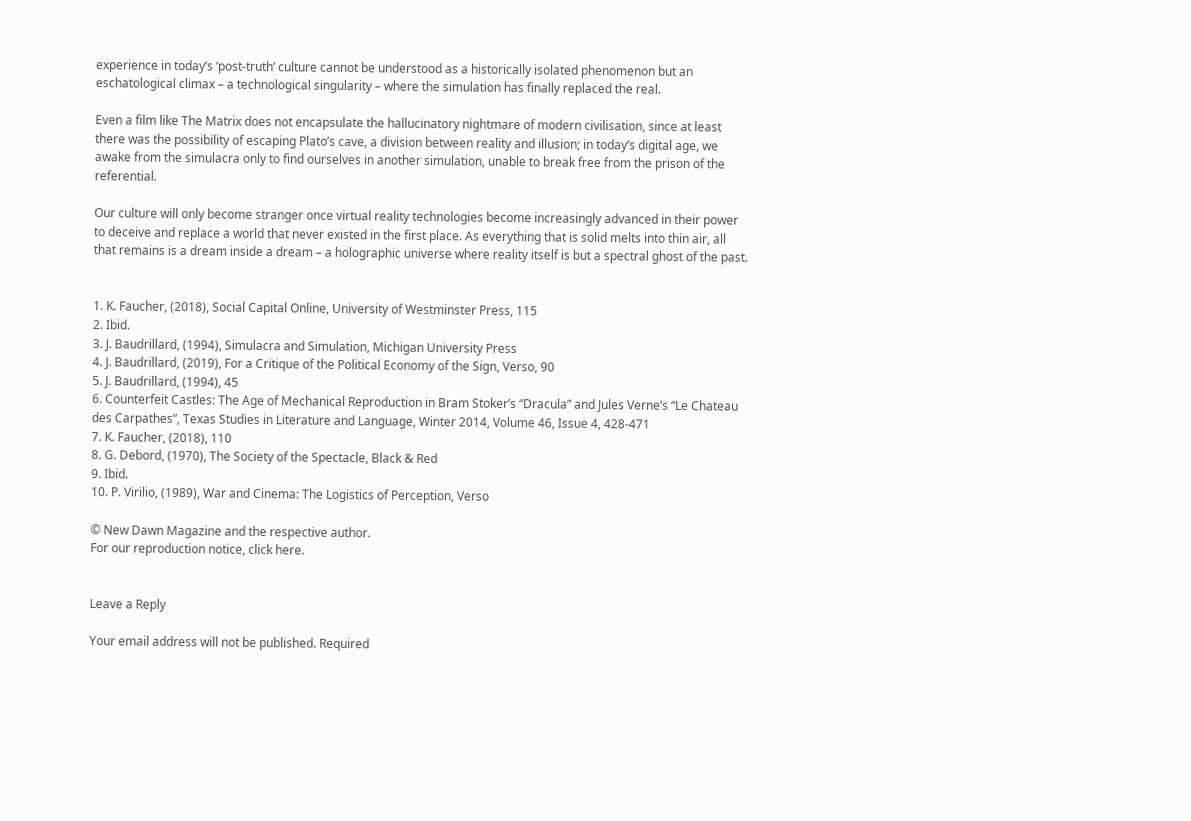experience in today’s ‘post-truth’ culture cannot be understood as a historically isolated phenomenon but an eschatological climax – a technological singularity – where the simulation has finally replaced the real.

Even a film like The Matrix does not encapsulate the hallucinatory nightmare of modern civilisation, since at least there was the possibility of escaping Plato’s cave, a division between reality and illusion; in today’s digital age, we awake from the simulacra only to find ourselves in another simulation, unable to break free from the prison of the referential.

Our culture will only become stranger once virtual reality technologies become increasingly advanced in their power to deceive and replace a world that never existed in the first place. As everything that is solid melts into thin air, all that remains is a dream inside a dream – a holographic universe where reality itself is but a spectral ghost of the past.


1. K. Faucher, (2018), Social Capital Online, University of Westminster Press, 115
2. Ibid.
3. J. Baudrillard, (1994), Simulacra and Simulation, Michigan University Press
4. J. Baudrillard, (2019), For a Critique of the Political Economy of the Sign, Verso, 90
5. J. Baudrillard, (1994), 45
6. Counterfeit Castles: The Age of Mechanical Reproduction in Bram Stoker’s “Dracula” and Jules Verne’s “Le Chateau des Carpathes”, Texas Studies in Literature and Language, Winter 2014, Volume 46, Issue 4, 428-471
7. K. Faucher, (2018), 110
8. G. Debord, (1970), The Society of the Spectacle, Black & Red
9. Ibid.
10. P. Virilio, (1989), War and Cinema: The Logistics of Perception, Verso

© New Dawn Magazine and the respective author.
For our reproduction notice, click here.


Leave a Reply

Your email address will not be published. Required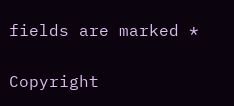fields are marked *

Copyright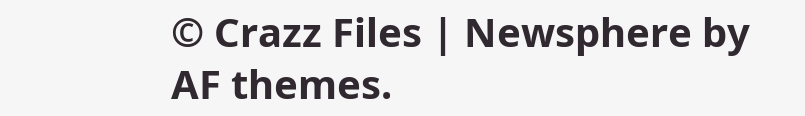© Crazz Files | Newsphere by AF themes.